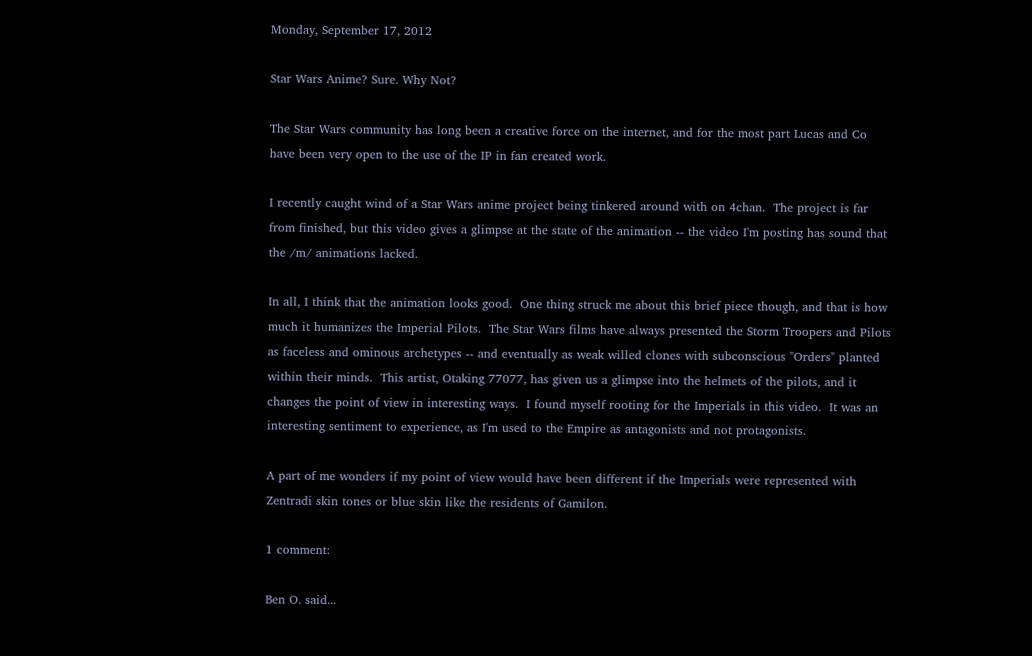Monday, September 17, 2012

Star Wars Anime? Sure. Why Not?

The Star Wars community has long been a creative force on the internet, and for the most part Lucas and Co have been very open to the use of the IP in fan created work.

I recently caught wind of a Star Wars anime project being tinkered around with on 4chan.  The project is far from finished, but this video gives a glimpse at the state of the animation -- the video I'm posting has sound that the /m/ animations lacked.

In all, I think that the animation looks good.  One thing struck me about this brief piece though, and that is how much it humanizes the Imperial Pilots.  The Star Wars films have always presented the Storm Troopers and Pilots as faceless and ominous archetypes -- and eventually as weak willed clones with subconscious "Orders" planted within their minds.  This artist, Otaking 77077, has given us a glimpse into the helmets of the pilots, and it changes the point of view in interesting ways.  I found myself rooting for the Imperials in this video.  It was an interesting sentiment to experience, as I'm used to the Empire as antagonists and not protagonists.

A part of me wonders if my point of view would have been different if the Imperials were represented with Zentradi skin tones or blue skin like the residents of Gamilon.

1 comment:

Ben O. said...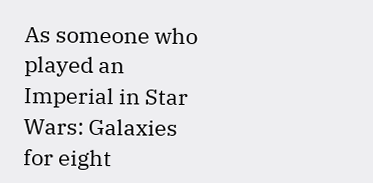As someone who played an Imperial in Star Wars: Galaxies for eight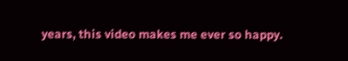years, this video makes me ever so happy.